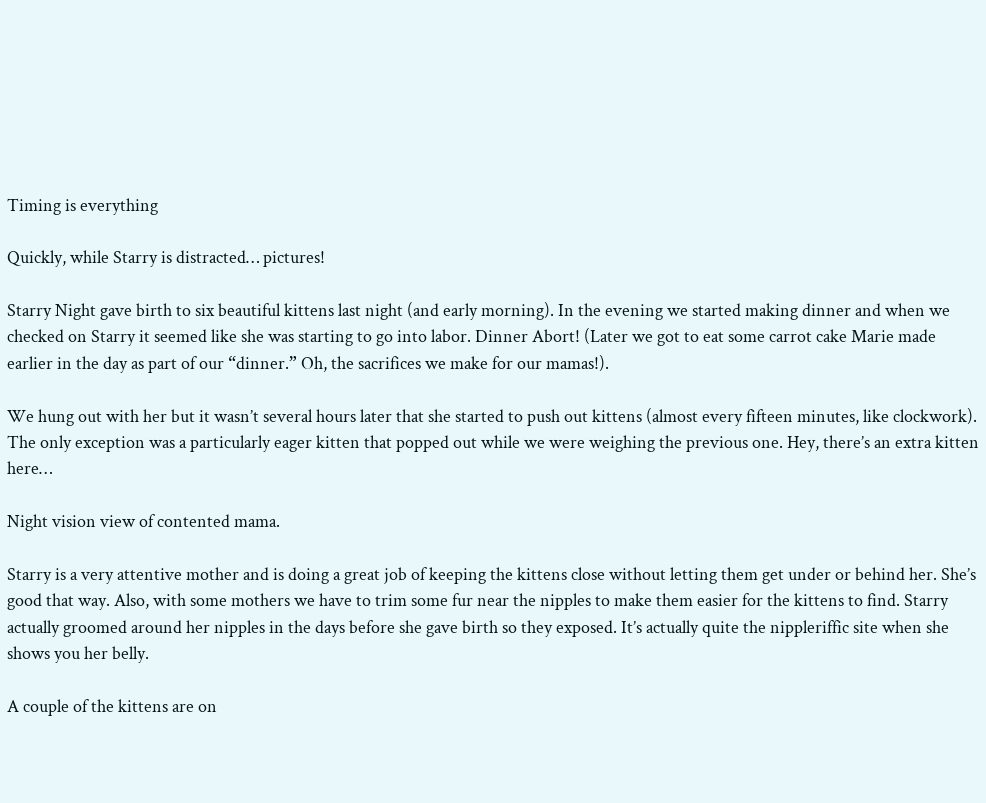Timing is everything

Quickly, while Starry is distracted… pictures!

Starry Night gave birth to six beautiful kittens last night (and early morning). In the evening we started making dinner and when we checked on Starry it seemed like she was starting to go into labor. Dinner Abort! (Later we got to eat some carrot cake Marie made earlier in the day as part of our “dinner.” Oh, the sacrifices we make for our mamas!).

We hung out with her but it wasn’t several hours later that she started to push out kittens (almost every fifteen minutes, like clockwork). The only exception was a particularly eager kitten that popped out while we were weighing the previous one. Hey, there’s an extra kitten here…

Night vision view of contented mama.

Starry is a very attentive mother and is doing a great job of keeping the kittens close without letting them get under or behind her. She’s good that way. Also, with some mothers we have to trim some fur near the nipples to make them easier for the kittens to find. Starry actually groomed around her nipples in the days before she gave birth so they exposed. It’s actually quite the nippleriffic site when she shows you her belly.

A couple of the kittens are on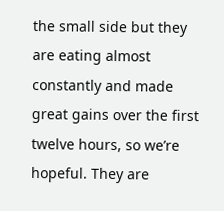the small side but they are eating almost constantly and made great gains over the first twelve hours, so we’re hopeful. They are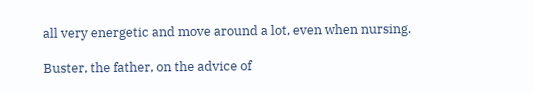all very energetic and move around a lot, even when nursing.

Buster, the father, on the advice of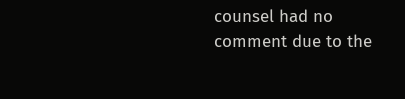counsel had no comment due to the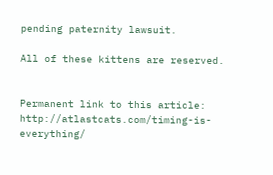pending paternity lawsuit.

All of these kittens are reserved.


Permanent link to this article: http://atlastcats.com/timing-is-everything/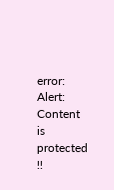error: Alert: Content is protected !!